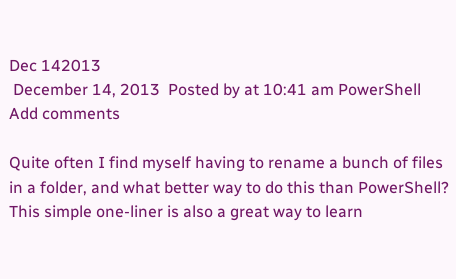Dec 142013
 December 14, 2013  Posted by at 10:41 am PowerShell  Add comments

Quite often I find myself having to rename a bunch of files in a folder, and what better way to do this than PowerShell? This simple one-liner is also a great way to learn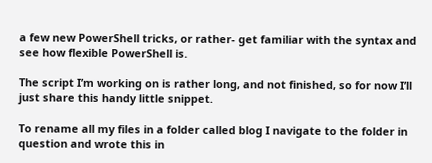a few new PowerShell tricks, or rather- get familiar with the syntax and see how flexible PowerShell is.

The script I’m working on is rather long, and not finished, so for now I’ll just share this handy little snippet.

To rename all my files in a folder called blog I navigate to the folder in question and wrote this in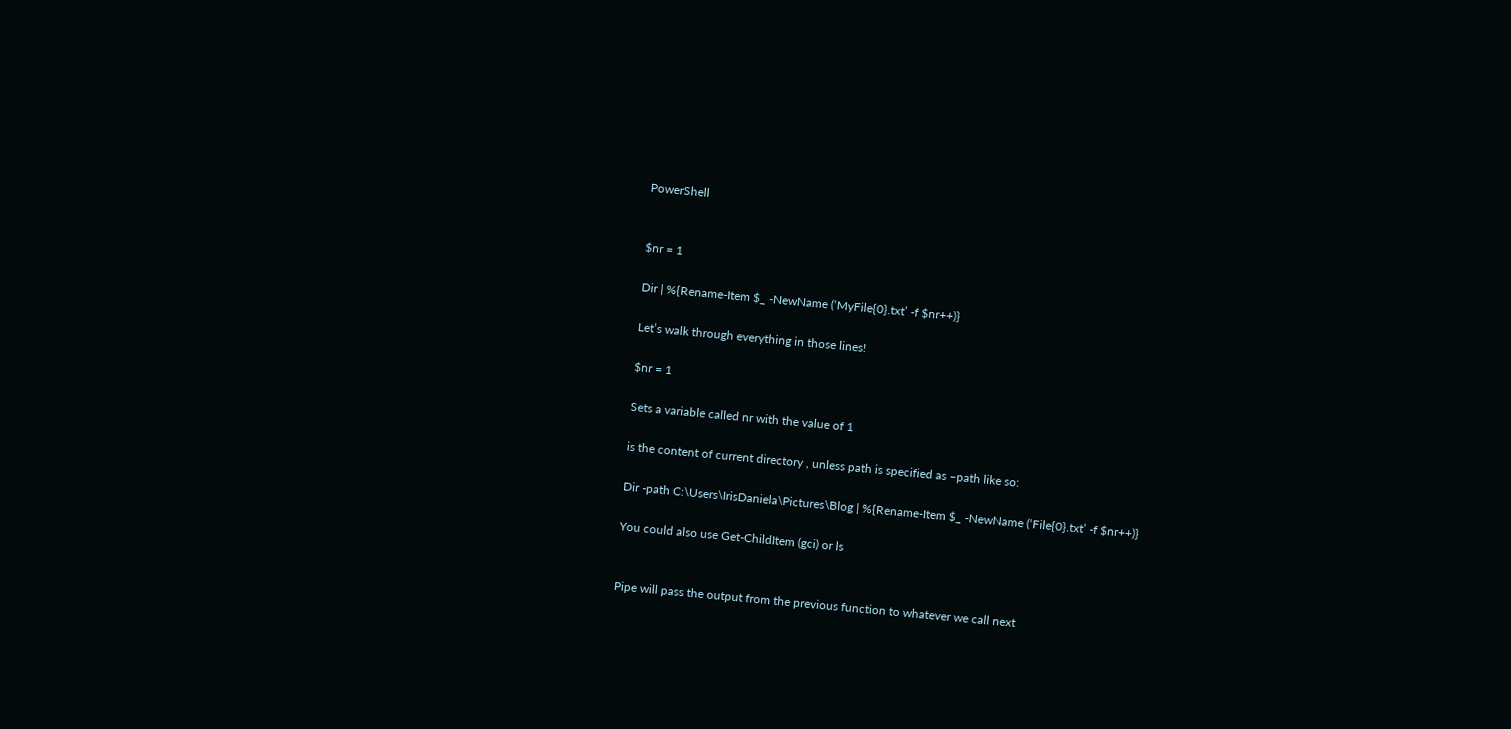PowerShell


$nr = 1

Dir | %{Rename-Item $_ -NewName (‘MyFile{0}.txt’ -f $nr++)}

Let’s walk through everything in those lines!

$nr = 1

Sets a variable called nr with the value of 1

is the content of current directory , unless path is specified as –path like so:

Dir -path C:\Users\IrisDaniela\Pictures\Blog | %{Rename-Item $_ -NewName (‘File{0}.txt’ -f $nr++)}

You could also use Get-ChildItem (gci) or ls


Pipe will pass the output from the previous function to whatever we call next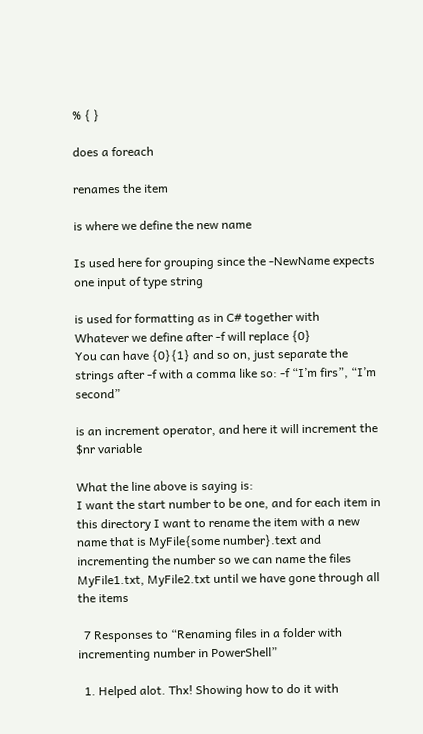% { }

does a foreach

renames the item

is where we define the new name

Is used here for grouping since the -NewName expects one input of type string

is used for formatting as in C# together with
Whatever we define after -f will replace {0}
You can have {0}{1} and so on, just separate the strings after -f with a comma like so: -f “I’m firs”, “I’m second”

is an increment operator, and here it will increment the $nr variable

What the line above is saying is:
I want the start number to be one, and for each item in this directory I want to rename the item with a new name that is MyFile{some number}.text and incrementing the number so we can name the files MyFile1.txt, MyFile2.txt until we have gone through all the items

  7 Responses to “Renaming files in a folder with incrementing number in PowerShell”

  1. Helped alot. Thx! Showing how to do it with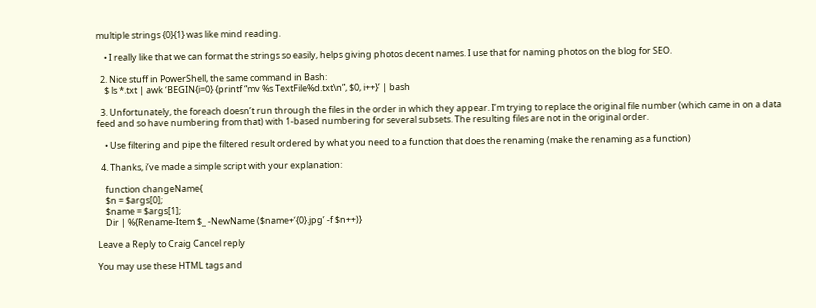multiple strings {0}{1} was like mind reading.

    • I really like that we can format the strings so easily, helps giving photos decent names. I use that for naming photos on the blog for SEO.

  2. Nice stuff in PowerShell, the same command in Bash:
    $ ls *.txt | awk ‘BEGIN{i=0} {printf “mv %s TextFile%d.txt\n”, $0, i++}’ | bash

  3. Unfortunately, the foreach doesn’t run through the files in the order in which they appear. I’m trying to replace the original file number (which came in on a data feed and so have numbering from that) with 1-based numbering for several subsets. The resulting files are not in the original order.

    • Use filtering and pipe the filtered result ordered by what you need to a function that does the renaming (make the renaming as a function)

  4. Thanks, i’ve made a simple script with your explanation:

    function changeName{
    $n = $args[0];
    $name = $args[1];
    Dir | %{Rename-Item $_ -NewName ($name+‘{0}.jpg’ -f $n++)}

Leave a Reply to Craig Cancel reply

You may use these HTML tags and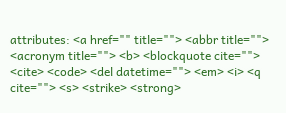attributes: <a href="" title=""> <abbr title=""> <acronym title=""> <b> <blockquote cite=""> <cite> <code> <del datetime=""> <em> <i> <q cite=""> <s> <strike> <strong>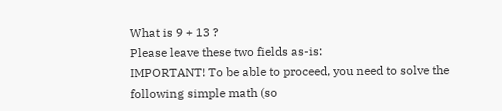What is 9 + 13 ?
Please leave these two fields as-is:
IMPORTANT! To be able to proceed, you need to solve the following simple math (so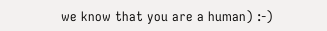we know that you are a human) :-)